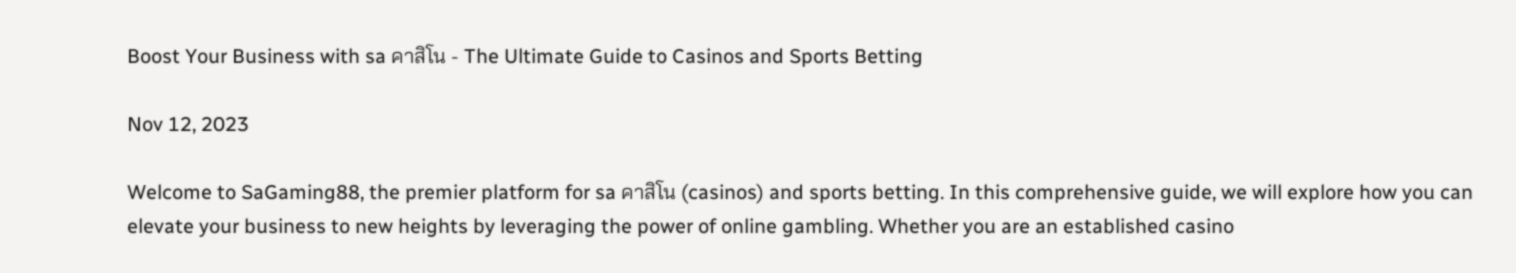Boost Your Business with sa คาสิโน - The Ultimate Guide to Casinos and Sports Betting

Nov 12, 2023

Welcome to SaGaming88, the premier platform for sa คาสิโน (casinos) and sports betting. In this comprehensive guide, we will explore how you can elevate your business to new heights by leveraging the power of online gambling. Whether you are an established casino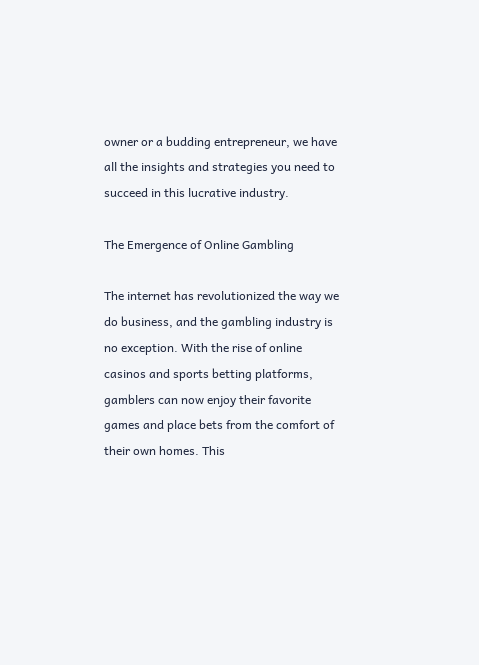owner or a budding entrepreneur, we have all the insights and strategies you need to succeed in this lucrative industry.

The Emergence of Online Gambling

The internet has revolutionized the way we do business, and the gambling industry is no exception. With the rise of online casinos and sports betting platforms, gamblers can now enjoy their favorite games and place bets from the comfort of their own homes. This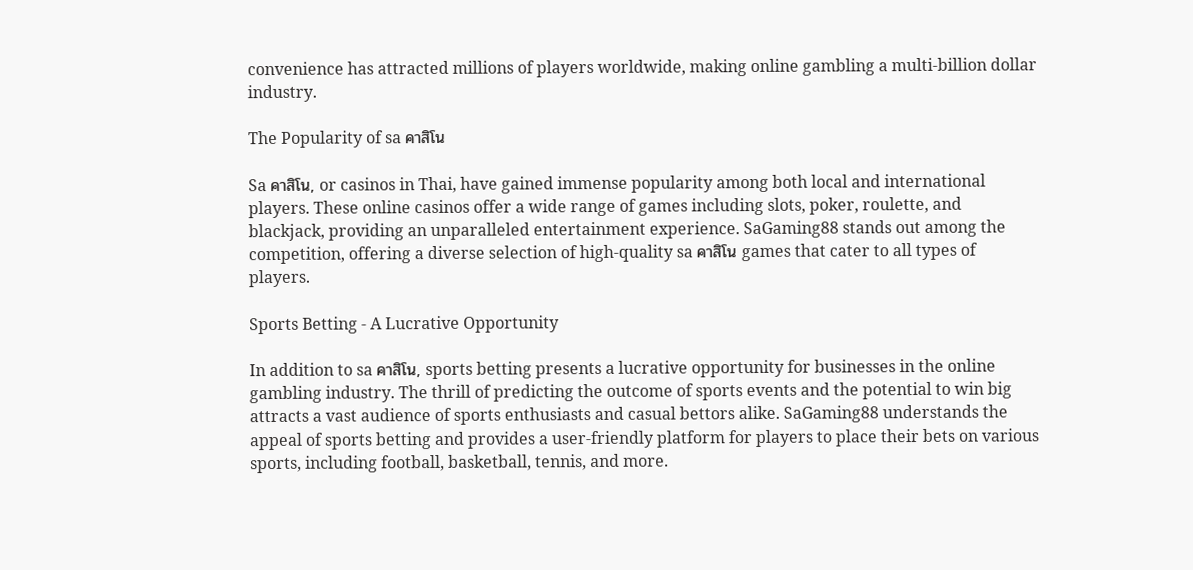convenience has attracted millions of players worldwide, making online gambling a multi-billion dollar industry.

The Popularity of sa คาสิโน

Sa คาสิโน, or casinos in Thai, have gained immense popularity among both local and international players. These online casinos offer a wide range of games including slots, poker, roulette, and blackjack, providing an unparalleled entertainment experience. SaGaming88 stands out among the competition, offering a diverse selection of high-quality sa คาสิโน games that cater to all types of players.

Sports Betting - A Lucrative Opportunity

In addition to sa คาสิโน, sports betting presents a lucrative opportunity for businesses in the online gambling industry. The thrill of predicting the outcome of sports events and the potential to win big attracts a vast audience of sports enthusiasts and casual bettors alike. SaGaming88 understands the appeal of sports betting and provides a user-friendly platform for players to place their bets on various sports, including football, basketball, tennis, and more.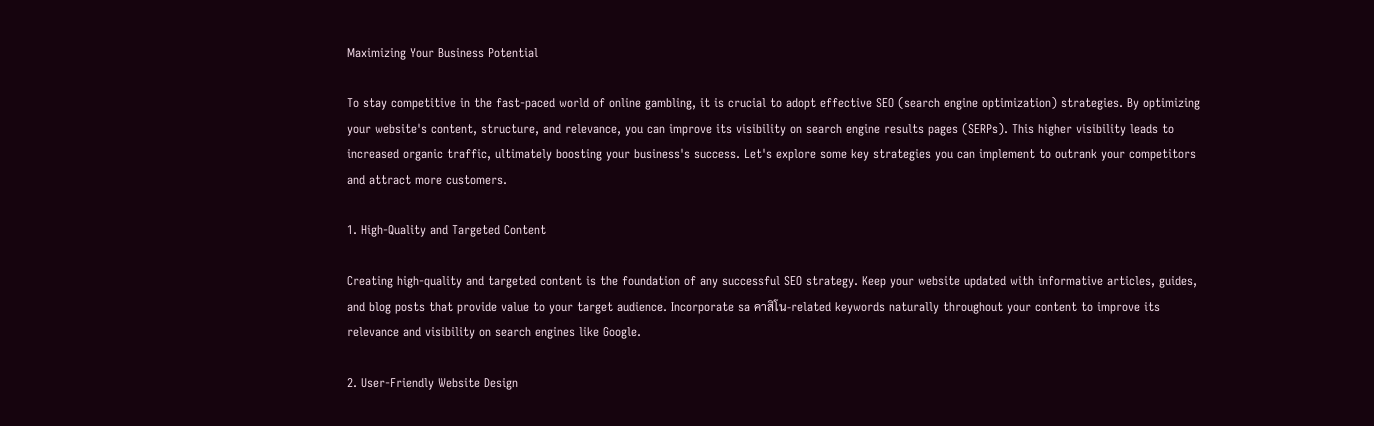Maximizing Your Business Potential

To stay competitive in the fast-paced world of online gambling, it is crucial to adopt effective SEO (search engine optimization) strategies. By optimizing your website's content, structure, and relevance, you can improve its visibility on search engine results pages (SERPs). This higher visibility leads to increased organic traffic, ultimately boosting your business's success. Let's explore some key strategies you can implement to outrank your competitors and attract more customers.

1. High-Quality and Targeted Content

Creating high-quality and targeted content is the foundation of any successful SEO strategy. Keep your website updated with informative articles, guides, and blog posts that provide value to your target audience. Incorporate sa คาสิโน-related keywords naturally throughout your content to improve its relevance and visibility on search engines like Google.

2. User-Friendly Website Design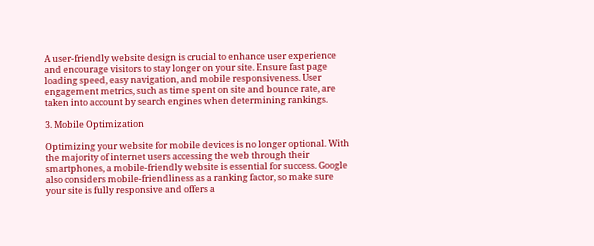A user-friendly website design is crucial to enhance user experience and encourage visitors to stay longer on your site. Ensure fast page loading speed, easy navigation, and mobile responsiveness. User engagement metrics, such as time spent on site and bounce rate, are taken into account by search engines when determining rankings.

3. Mobile Optimization

Optimizing your website for mobile devices is no longer optional. With the majority of internet users accessing the web through their smartphones, a mobile-friendly website is essential for success. Google also considers mobile-friendliness as a ranking factor, so make sure your site is fully responsive and offers a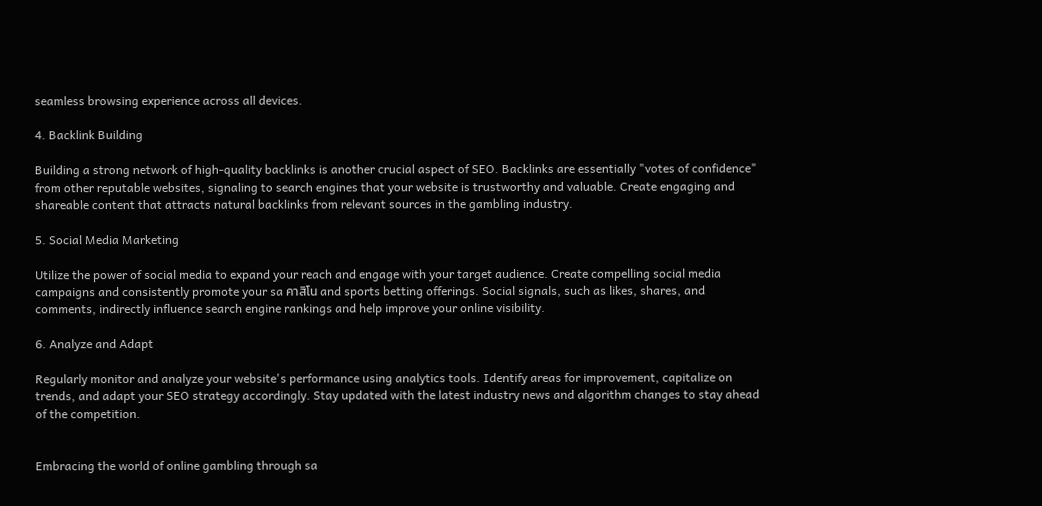seamless browsing experience across all devices.

4. Backlink Building

Building a strong network of high-quality backlinks is another crucial aspect of SEO. Backlinks are essentially "votes of confidence" from other reputable websites, signaling to search engines that your website is trustworthy and valuable. Create engaging and shareable content that attracts natural backlinks from relevant sources in the gambling industry.

5. Social Media Marketing

Utilize the power of social media to expand your reach and engage with your target audience. Create compelling social media campaigns and consistently promote your sa คาสิโน and sports betting offerings. Social signals, such as likes, shares, and comments, indirectly influence search engine rankings and help improve your online visibility.

6. Analyze and Adapt

Regularly monitor and analyze your website's performance using analytics tools. Identify areas for improvement, capitalize on trends, and adapt your SEO strategy accordingly. Stay updated with the latest industry news and algorithm changes to stay ahead of the competition.


Embracing the world of online gambling through sa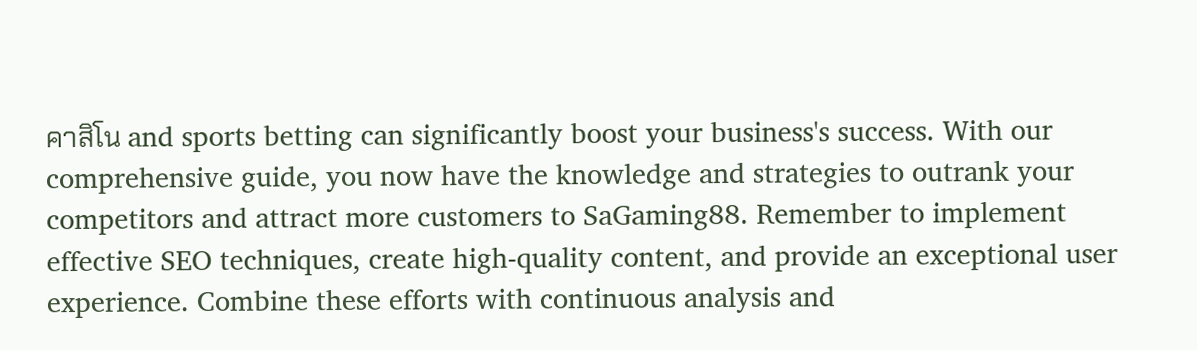คาสิโน and sports betting can significantly boost your business's success. With our comprehensive guide, you now have the knowledge and strategies to outrank your competitors and attract more customers to SaGaming88. Remember to implement effective SEO techniques, create high-quality content, and provide an exceptional user experience. Combine these efforts with continuous analysis and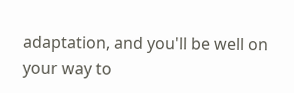adaptation, and you'll be well on your way to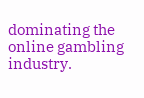dominating the online gambling industry.